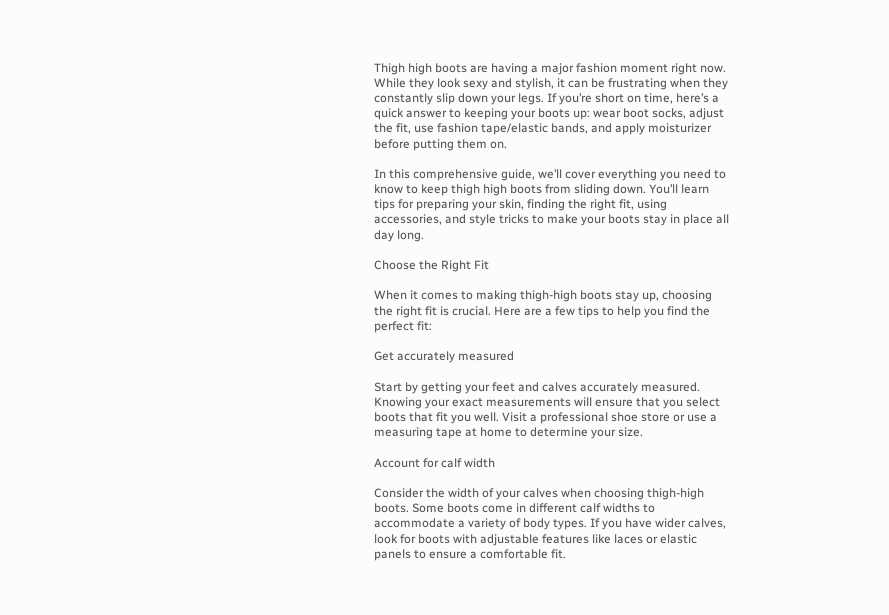Thigh high boots are having a major fashion moment right now. While they look sexy and stylish, it can be frustrating when they constantly slip down your legs. If you’re short on time, here’s a quick answer to keeping your boots up: wear boot socks, adjust the fit, use fashion tape/elastic bands, and apply moisturizer before putting them on.

In this comprehensive guide, we’ll cover everything you need to know to keep thigh high boots from sliding down. You’ll learn tips for preparing your skin, finding the right fit, using accessories, and style tricks to make your boots stay in place all day long.

Choose the Right Fit

When it comes to making thigh-high boots stay up, choosing the right fit is crucial. Here are a few tips to help you find the perfect fit:

Get accurately measured

Start by getting your feet and calves accurately measured. Knowing your exact measurements will ensure that you select boots that fit you well. Visit a professional shoe store or use a measuring tape at home to determine your size.

Account for calf width

Consider the width of your calves when choosing thigh-high boots. Some boots come in different calf widths to accommodate a variety of body types. If you have wider calves, look for boots with adjustable features like laces or elastic panels to ensure a comfortable fit.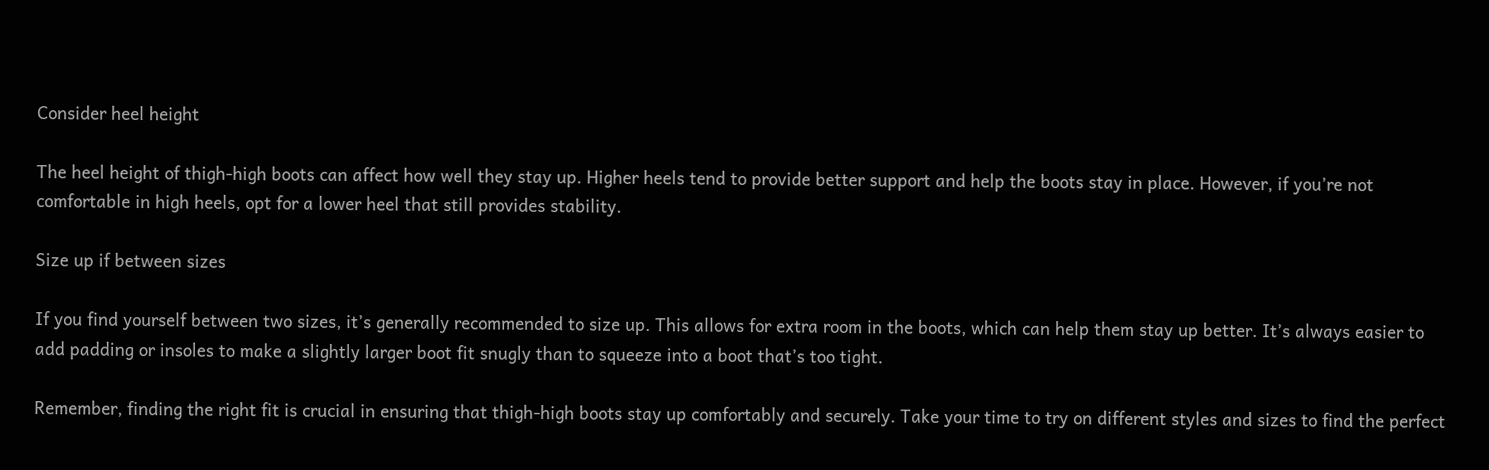Consider heel height

The heel height of thigh-high boots can affect how well they stay up. Higher heels tend to provide better support and help the boots stay in place. However, if you’re not comfortable in high heels, opt for a lower heel that still provides stability.

Size up if between sizes

If you find yourself between two sizes, it’s generally recommended to size up. This allows for extra room in the boots, which can help them stay up better. It’s always easier to add padding or insoles to make a slightly larger boot fit snugly than to squeeze into a boot that’s too tight.

Remember, finding the right fit is crucial in ensuring that thigh-high boots stay up comfortably and securely. Take your time to try on different styles and sizes to find the perfect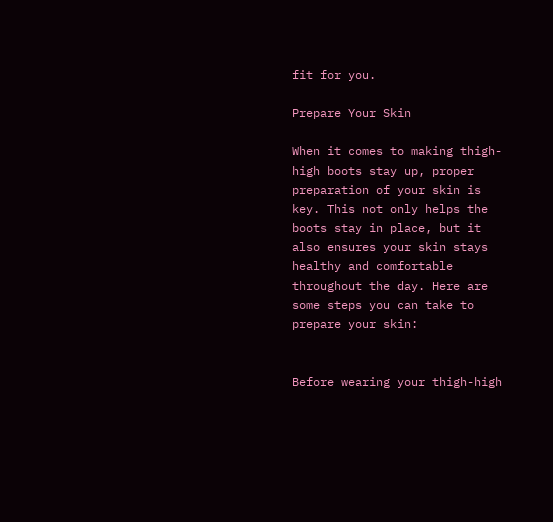fit for you.

Prepare Your Skin

When it comes to making thigh-high boots stay up, proper preparation of your skin is key. This not only helps the boots stay in place, but it also ensures your skin stays healthy and comfortable throughout the day. Here are some steps you can take to prepare your skin:


Before wearing your thigh-high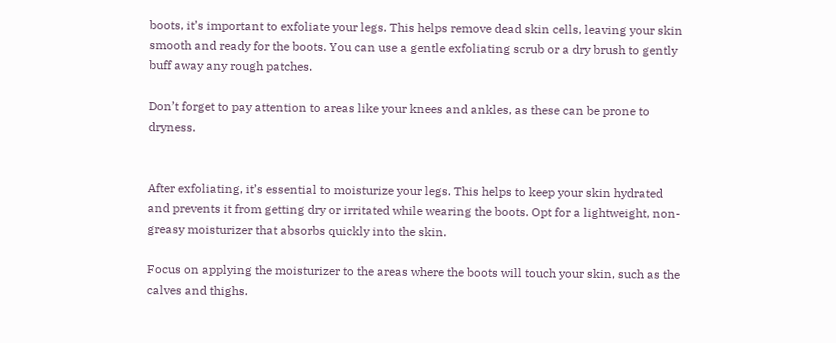boots, it’s important to exfoliate your legs. This helps remove dead skin cells, leaving your skin smooth and ready for the boots. You can use a gentle exfoliating scrub or a dry brush to gently buff away any rough patches.

Don’t forget to pay attention to areas like your knees and ankles, as these can be prone to dryness.


After exfoliating, it’s essential to moisturize your legs. This helps to keep your skin hydrated and prevents it from getting dry or irritated while wearing the boots. Opt for a lightweight, non-greasy moisturizer that absorbs quickly into the skin.

Focus on applying the moisturizer to the areas where the boots will touch your skin, such as the calves and thighs.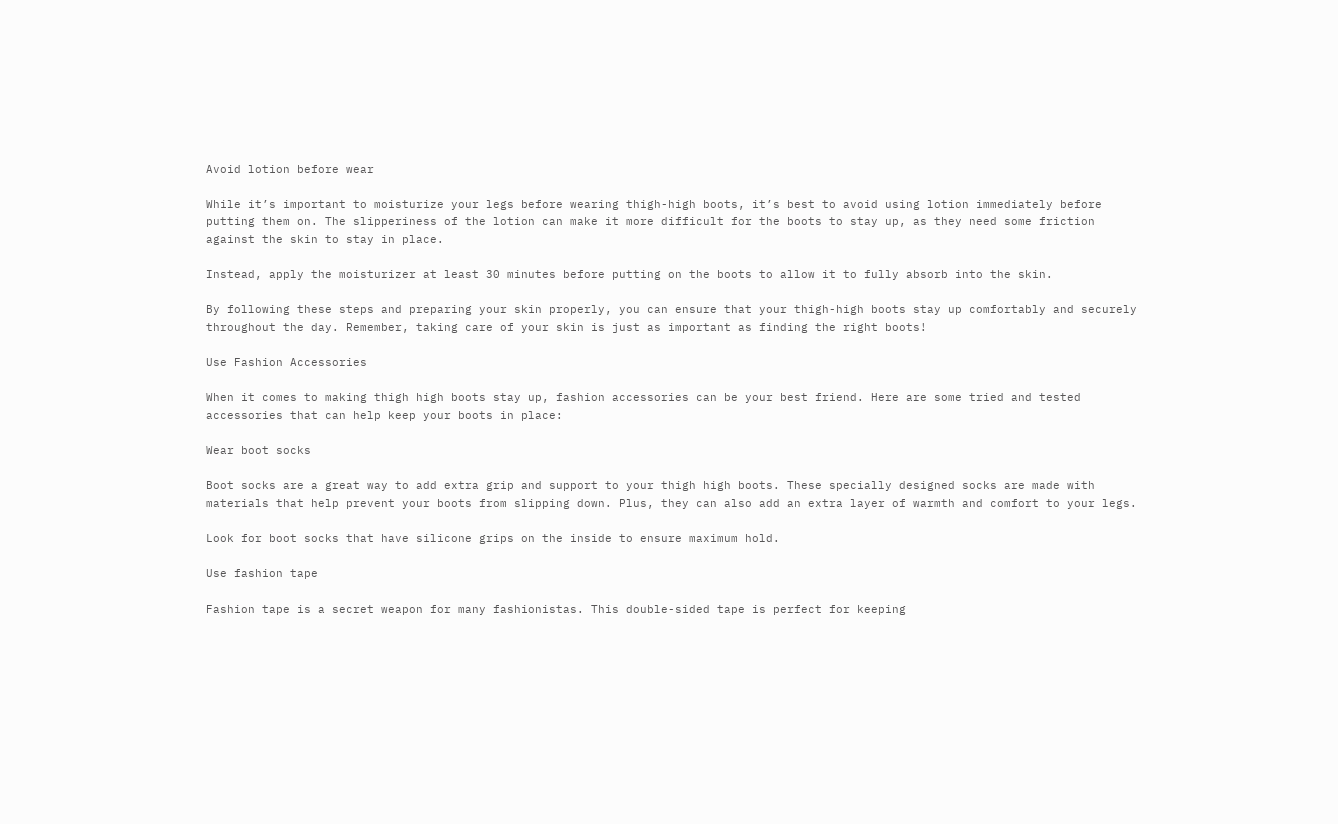Avoid lotion before wear

While it’s important to moisturize your legs before wearing thigh-high boots, it’s best to avoid using lotion immediately before putting them on. The slipperiness of the lotion can make it more difficult for the boots to stay up, as they need some friction against the skin to stay in place.

Instead, apply the moisturizer at least 30 minutes before putting on the boots to allow it to fully absorb into the skin.

By following these steps and preparing your skin properly, you can ensure that your thigh-high boots stay up comfortably and securely throughout the day. Remember, taking care of your skin is just as important as finding the right boots!

Use Fashion Accessories

When it comes to making thigh high boots stay up, fashion accessories can be your best friend. Here are some tried and tested accessories that can help keep your boots in place:

Wear boot socks

Boot socks are a great way to add extra grip and support to your thigh high boots. These specially designed socks are made with materials that help prevent your boots from slipping down. Plus, they can also add an extra layer of warmth and comfort to your legs.

Look for boot socks that have silicone grips on the inside to ensure maximum hold.

Use fashion tape

Fashion tape is a secret weapon for many fashionistas. This double-sided tape is perfect for keeping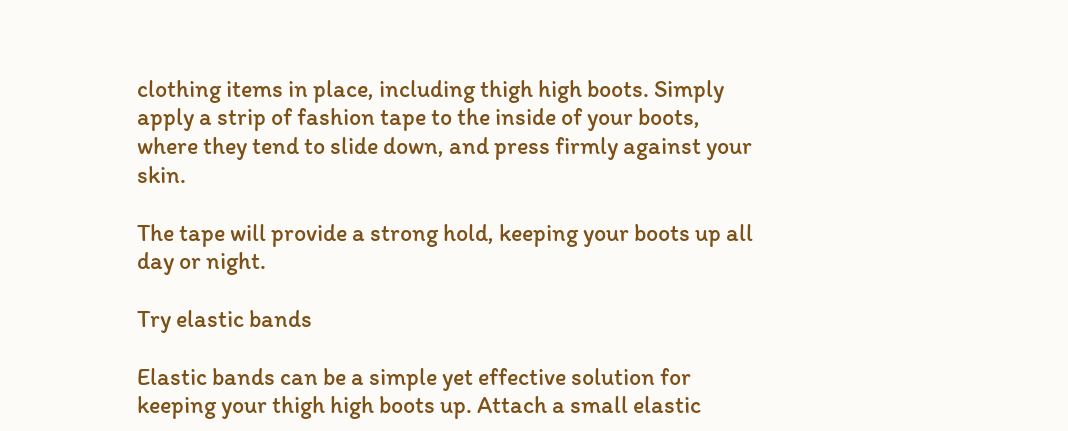clothing items in place, including thigh high boots. Simply apply a strip of fashion tape to the inside of your boots, where they tend to slide down, and press firmly against your skin.

The tape will provide a strong hold, keeping your boots up all day or night.

Try elastic bands

Elastic bands can be a simple yet effective solution for keeping your thigh high boots up. Attach a small elastic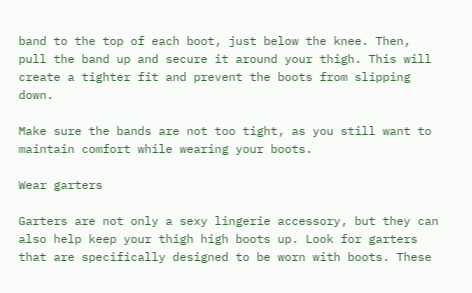band to the top of each boot, just below the knee. Then, pull the band up and secure it around your thigh. This will create a tighter fit and prevent the boots from slipping down.

Make sure the bands are not too tight, as you still want to maintain comfort while wearing your boots.

Wear garters

Garters are not only a sexy lingerie accessory, but they can also help keep your thigh high boots up. Look for garters that are specifically designed to be worn with boots. These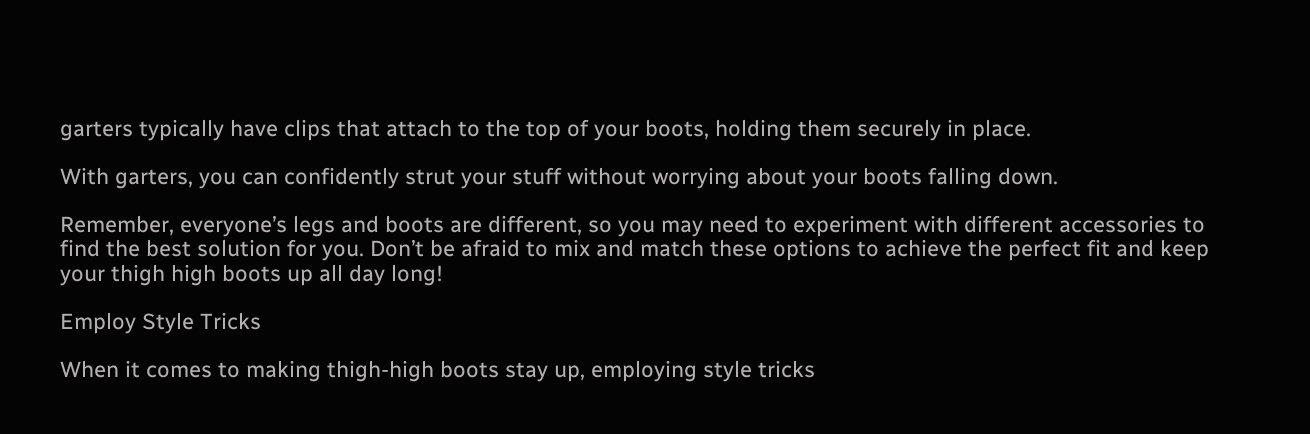garters typically have clips that attach to the top of your boots, holding them securely in place.

With garters, you can confidently strut your stuff without worrying about your boots falling down.

Remember, everyone’s legs and boots are different, so you may need to experiment with different accessories to find the best solution for you. Don’t be afraid to mix and match these options to achieve the perfect fit and keep your thigh high boots up all day long!

Employ Style Tricks

When it comes to making thigh-high boots stay up, employing style tricks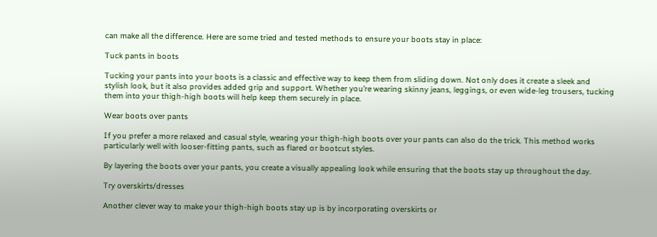can make all the difference. Here are some tried and tested methods to ensure your boots stay in place:

Tuck pants in boots

Tucking your pants into your boots is a classic and effective way to keep them from sliding down. Not only does it create a sleek and stylish look, but it also provides added grip and support. Whether you’re wearing skinny jeans, leggings, or even wide-leg trousers, tucking them into your thigh-high boots will help keep them securely in place.

Wear boots over pants

If you prefer a more relaxed and casual style, wearing your thigh-high boots over your pants can also do the trick. This method works particularly well with looser-fitting pants, such as flared or bootcut styles.

By layering the boots over your pants, you create a visually appealing look while ensuring that the boots stay up throughout the day.

Try overskirts/dresses

Another clever way to make your thigh-high boots stay up is by incorporating overskirts or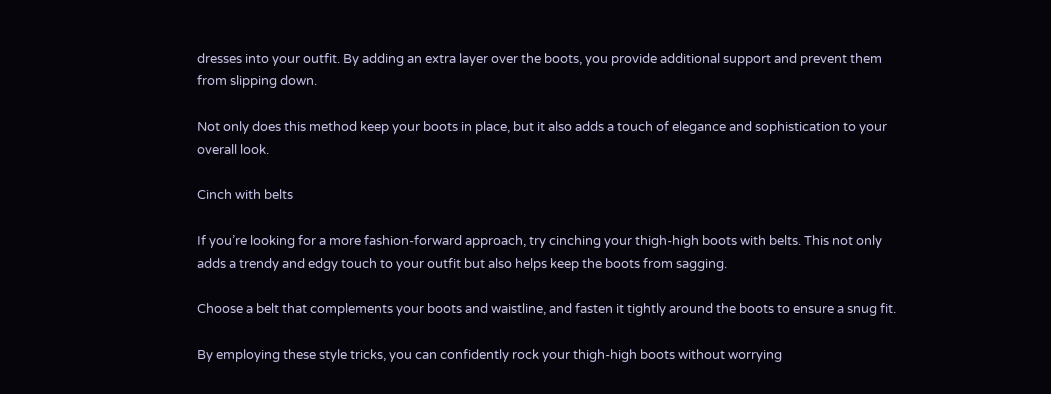dresses into your outfit. By adding an extra layer over the boots, you provide additional support and prevent them from slipping down.

Not only does this method keep your boots in place, but it also adds a touch of elegance and sophistication to your overall look.

Cinch with belts

If you’re looking for a more fashion-forward approach, try cinching your thigh-high boots with belts. This not only adds a trendy and edgy touch to your outfit but also helps keep the boots from sagging.

Choose a belt that complements your boots and waistline, and fasten it tightly around the boots to ensure a snug fit.

By employing these style tricks, you can confidently rock your thigh-high boots without worrying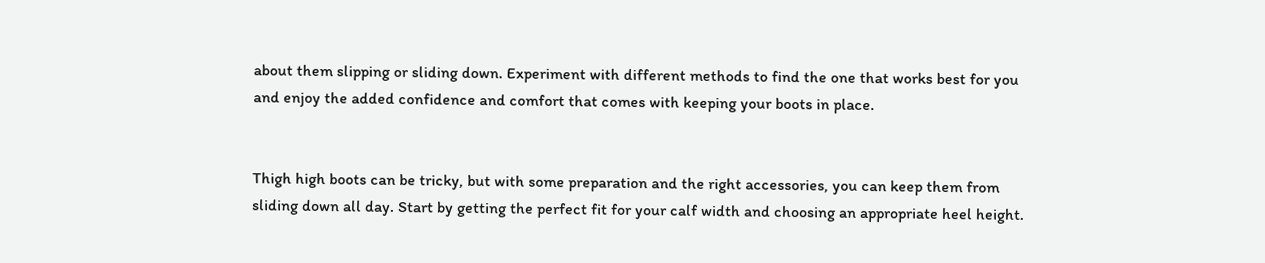about them slipping or sliding down. Experiment with different methods to find the one that works best for you and enjoy the added confidence and comfort that comes with keeping your boots in place.


Thigh high boots can be tricky, but with some preparation and the right accessories, you can keep them from sliding down all day. Start by getting the perfect fit for your calf width and choosing an appropriate heel height.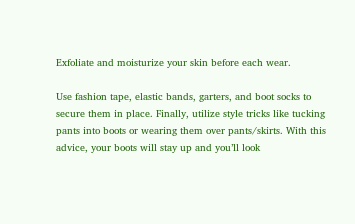Exfoliate and moisturize your skin before each wear.

Use fashion tape, elastic bands, garters, and boot socks to secure them in place. Finally, utilize style tricks like tucking pants into boots or wearing them over pants/skirts. With this advice, your boots will stay up and you’ll look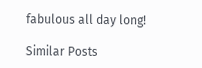fabulous all day long!

Similar Posts